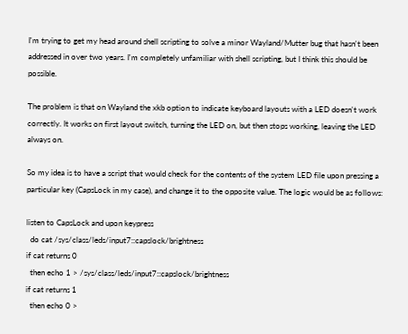I'm trying to get my head around shell scripting to solve a minor Wayland/Mutter bug that hasn't been addressed in over two years. I'm completely unfamiliar with shell scripting, but I think this should be possible.

The problem is that on Wayland the xkb option to indicate keyboard layouts with a LED doesn't work correctly. It works on first layout switch, turning the LED on, but then stops working, leaving the LED always on.

So my idea is to have a script that would check for the contents of the system LED file upon pressing a particular key (CapsLock in my case), and change it to the opposite value. The logic would be as follows:

listen to CapsLock and upon keypress
  do cat /sys/class/leds/input7::capslock/brightness
if cat returns 0
  then echo 1 > /sys/class/leds/input7::capslock/brightness
if cat returns 1
  then echo 0 >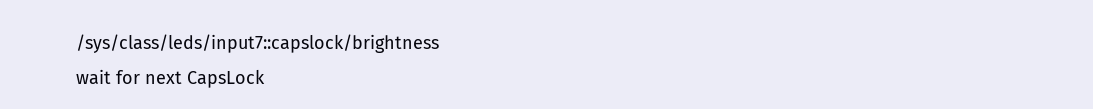/sys/class/leds/input7::capslock/brightness
wait for next CapsLock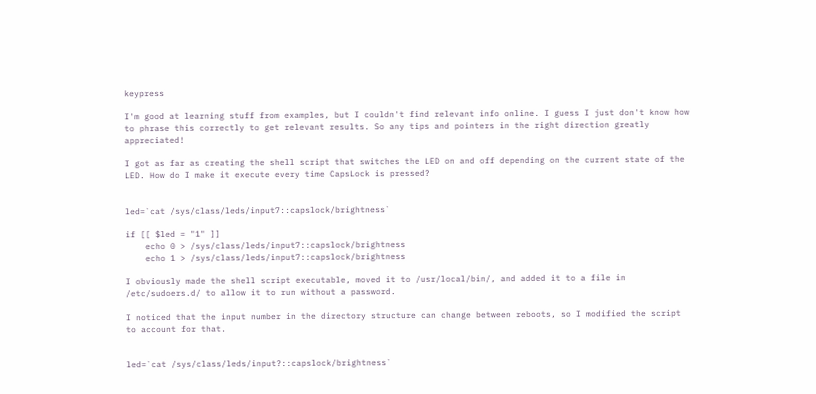keypress

I'm good at learning stuff from examples, but I couldn't find relevant info online. I guess I just don't know how to phrase this correctly to get relevant results. So any tips and pointers in the right direction greatly appreciated!

I got as far as creating the shell script that switches the LED on and off depending on the current state of the LED. How do I make it execute every time CapsLock is pressed?


led=`cat /sys/class/leds/input7::capslock/brightness`

if [[ $led = "1" ]]
    echo 0 > /sys/class/leds/input7::capslock/brightness
    echo 1 > /sys/class/leds/input7::capslock/brightness

I obviously made the shell script executable, moved it to /usr/local/bin/, and added it to a file in /etc/sudoers.d/ to allow it to run without a password.

I noticed that the ìnput number in the directory structure can change between reboots, so I modified the script to account for that.


led=`cat /sys/class/leds/input?::capslock/brightness`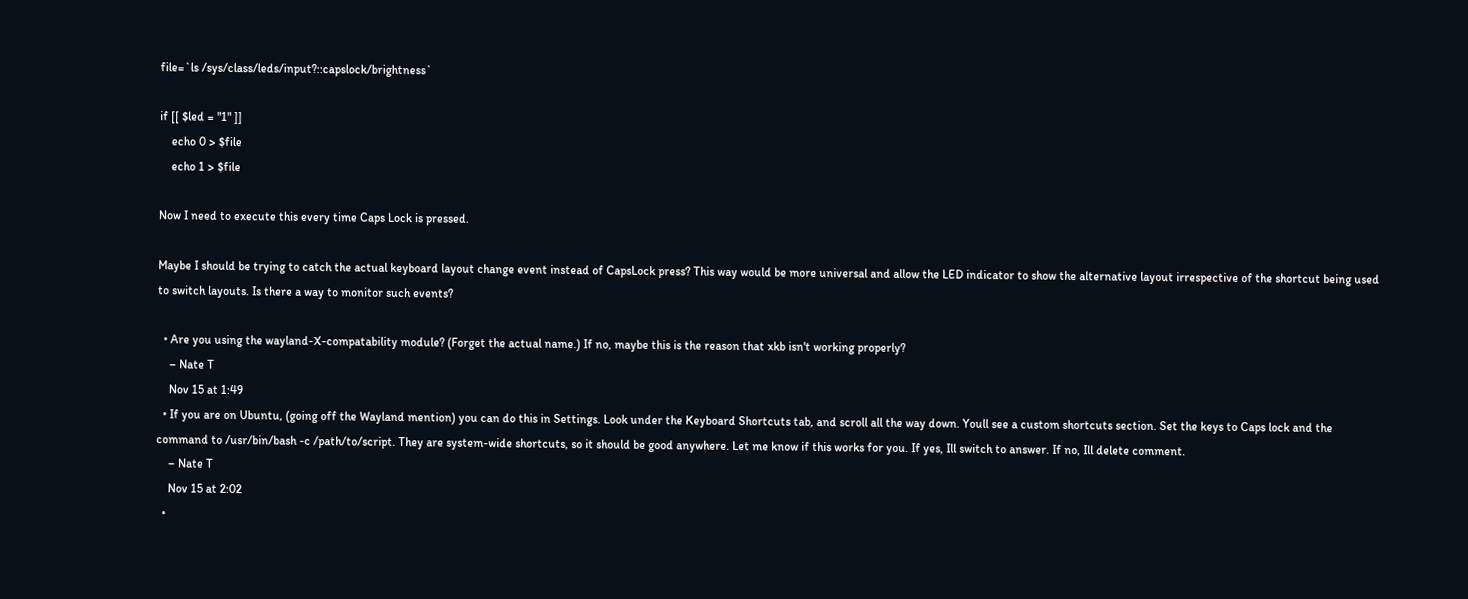file=`ls /sys/class/leds/input?::capslock/brightness`

if [[ $led = "1" ]]
    echo 0 > $file
    echo 1 > $file

Now I need to execute this every time Caps Lock is pressed.

Maybe I should be trying to catch the actual keyboard layout change event instead of CapsLock press? This way would be more universal and allow the LED indicator to show the alternative layout irrespective of the shortcut being used to switch layouts. Is there a way to monitor such events?

  • Are you using the wayland-X-compatability module? (Forget the actual name.) If no, maybe this is the reason that xkb isn't working properly?
    – Nate T
    Nov 15 at 1:49
  • If you are on Ubuntu, (going off the Wayland mention) you can do this in Settings. Look under the Keyboard Shortcuts tab, and scroll all the way down. Youll see a custom shortcuts section. Set the keys to Caps lock and the command to /usr/bin/bash -c /path/to/script. They are system-wide shortcuts, so it should be good anywhere. Let me know if this works for you. If yes, Ill switch to answer. If no, Ill delete comment.
    – Nate T
    Nov 15 at 2:02
  •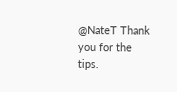@NateT Thank you for the tips.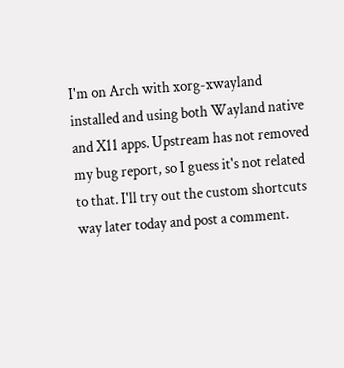I'm on Arch with xorg-xwayland installed and using both Wayland native and X11 apps. Upstream has not removed my bug report, so I guess it's not related to that. I'll try out the custom shortcuts way later today and post a comment.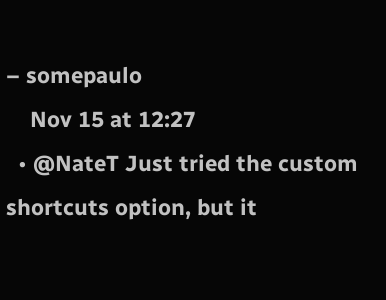– somepaulo
    Nov 15 at 12:27
  • @NateT Just tried the custom shortcuts option, but it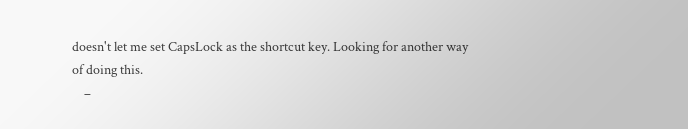doesn't let me set CapsLock as the shortcut key. Looking for another way of doing this.
    –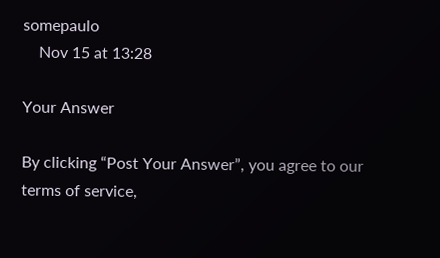somepaulo
    Nov 15 at 13:28

Your Answer

By clicking “Post Your Answer”, you agree to our terms of service,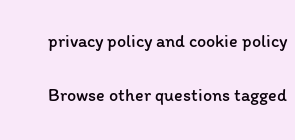privacy policy and cookie policy

Browse other questions tagged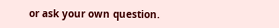or ask your own question.